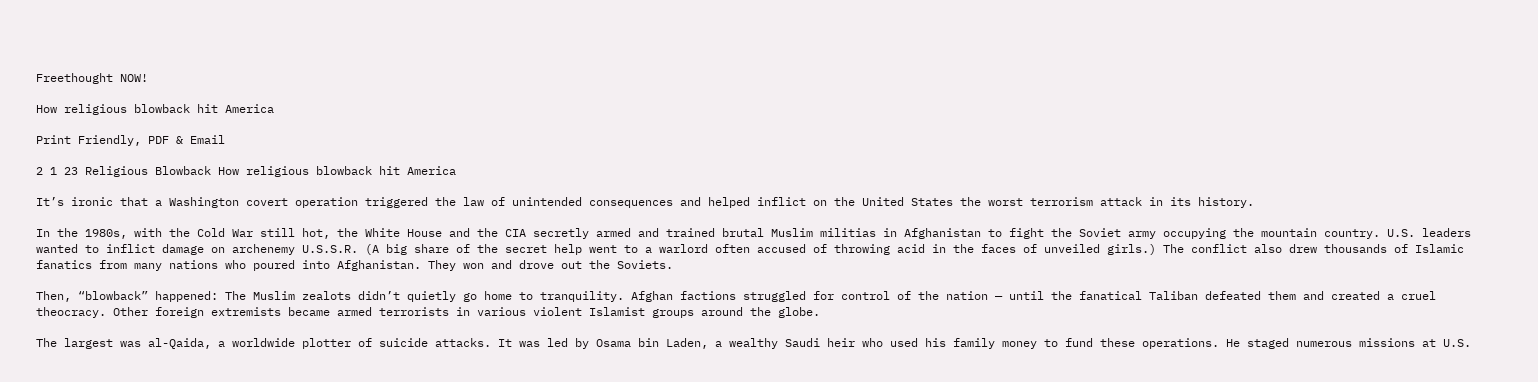Freethought NOW!

How religious blowback hit America

Print Friendly, PDF & Email

2 1 23 Religious Blowback How religious blowback hit America

It’s ironic that a Washington covert operation triggered the law of unintended consequences and helped inflict on the United States the worst terrorism attack in its history.

In the 1980s, with the Cold War still hot, the White House and the CIA secretly armed and trained brutal Muslim militias in Afghanistan to fight the Soviet army occupying the mountain country. U.S. leaders wanted to inflict damage on archenemy U.S.S.R. (A big share of the secret help went to a warlord often accused of throwing acid in the faces of unveiled girls.) The conflict also drew thousands of Islamic fanatics from many nations who poured into Afghanistan. They won and drove out the Soviets.

Then, “blowback” happened: The Muslim zealots didn’t quietly go home to tranquility. Afghan factions struggled for control of the nation — until the fanatical Taliban defeated them and created a cruel theocracy. Other foreign extremists became armed terrorists in various violent Islamist groups around the globe.

The largest was al-Qaida, a worldwide plotter of suicide attacks. It was led by Osama bin Laden, a wealthy Saudi heir who used his family money to fund these operations. He staged numerous missions at U.S.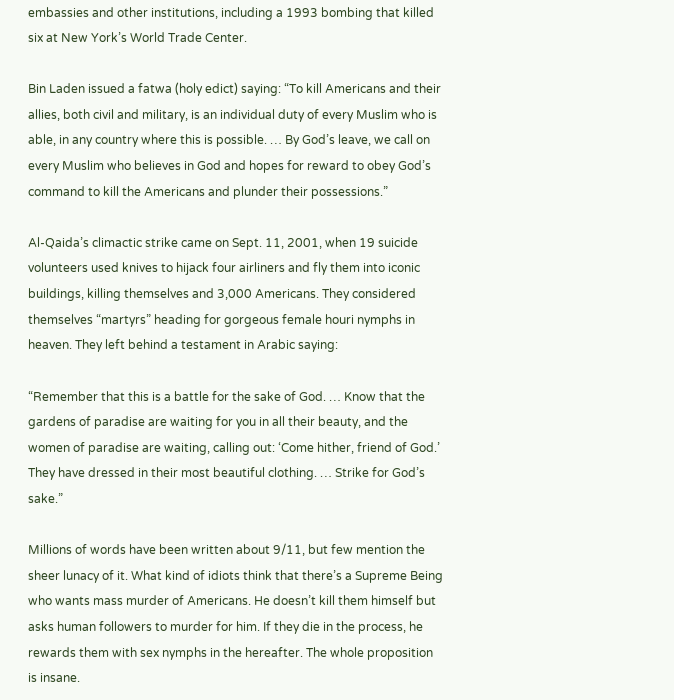embassies and other institutions, including a 1993 bombing that killed six at New York’s World Trade Center.

Bin Laden issued a fatwa (holy edict) saying: “To kill Americans and their allies, both civil and military, is an individual duty of every Muslim who is able, in any country where this is possible. … By God’s leave, we call on every Muslim who believes in God and hopes for reward to obey God’s command to kill the Americans and plunder their possessions.”

Al-Qaida’s climactic strike came on Sept. 11, 2001, when 19 suicide volunteers used knives to hijack four airliners and fly them into iconic buildings, killing themselves and 3,000 Americans. They considered themselves “martyrs” heading for gorgeous female houri nymphs in heaven. They left behind a testament in Arabic saying:

“Remember that this is a battle for the sake of God. … Know that the gardens of paradise are waiting for you in all their beauty, and the women of paradise are waiting, calling out: ‘Come hither, friend of God.’ They have dressed in their most beautiful clothing. … Strike for God’s sake.”

Millions of words have been written about 9/11, but few mention the sheer lunacy of it. What kind of idiots think that there’s a Supreme Being who wants mass murder of Americans. He doesn’t kill them himself but asks human followers to murder for him. If they die in the process, he rewards them with sex nymphs in the hereafter. The whole proposition is insane.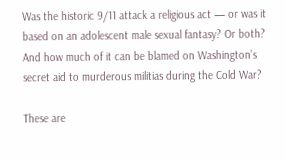Was the historic 9/11 attack a religious act — or was it based on an adolescent male sexual fantasy? Or both? And how much of it can be blamed on Washington’s secret aid to murderous militias during the Cold War?

These are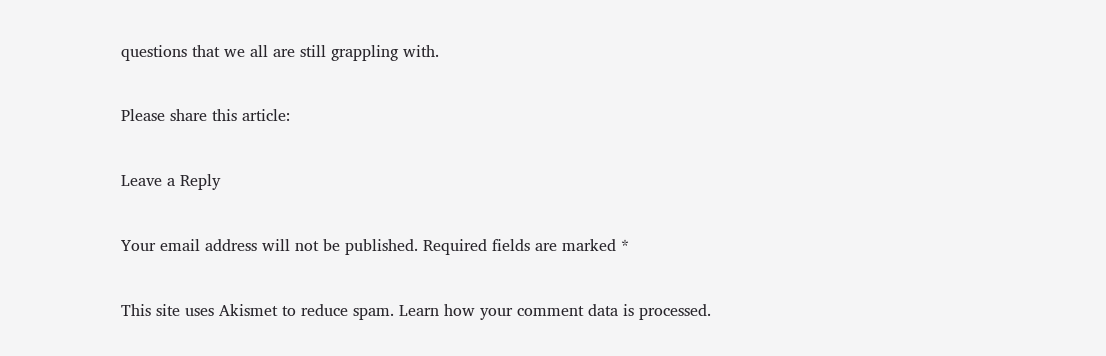questions that we all are still grappling with.

Please share this article:

Leave a Reply

Your email address will not be published. Required fields are marked *

This site uses Akismet to reduce spam. Learn how your comment data is processed.